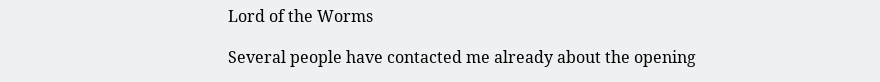Lord of the Worms

Several people have contacted me already about the opening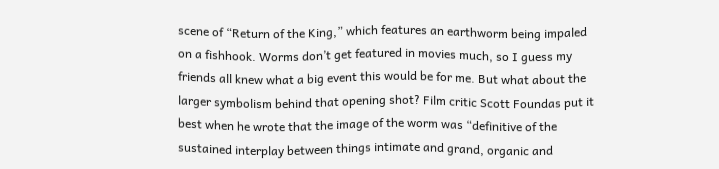scene of “Return of the King,” which features an earthworm being impaled on a fishhook. Worms don’t get featured in movies much, so I guess my friends all knew what a big event this would be for me. But what about the larger symbolism behind that opening shot? Film critic Scott Foundas put it best when he wrote that the image of the worm was “definitive of the sustained interplay between things intimate and grand, organic and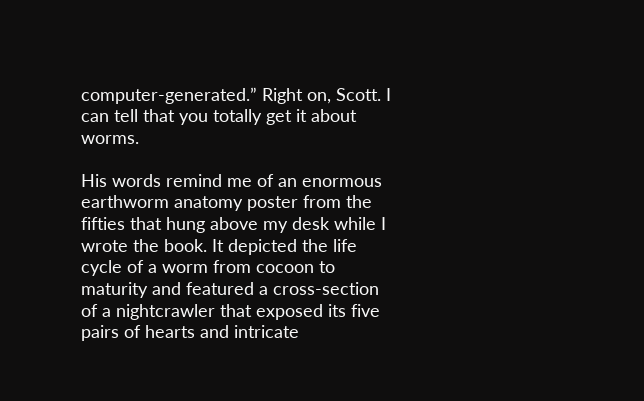computer-generated.” Right on, Scott. I can tell that you totally get it about worms.

His words remind me of an enormous earthworm anatomy poster from the fifties that hung above my desk while I wrote the book. It depicted the life cycle of a worm from cocoon to maturity and featured a cross-section of a nightcrawler that exposed its five pairs of hearts and intricate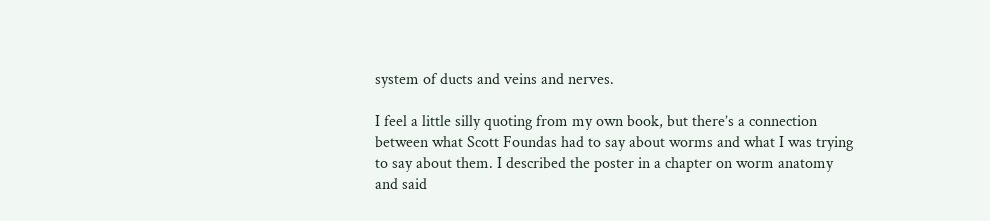system of ducts and veins and nerves.

I feel a little silly quoting from my own book, but there’s a connection between what Scott Foundas had to say about worms and what I was trying to say about them. I described the poster in a chapter on worm anatomy and said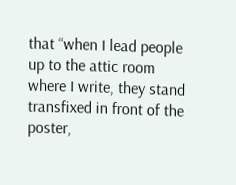that “when I lead people up to the attic room where I write, they stand transfixed in front of the poster,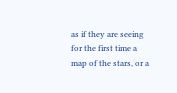as if they are seeing for the first time a map of the stars, or a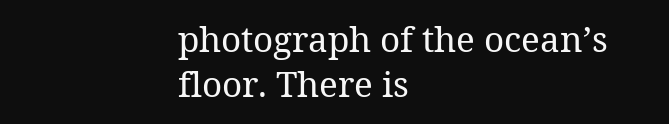photograph of the ocean’s floor. There is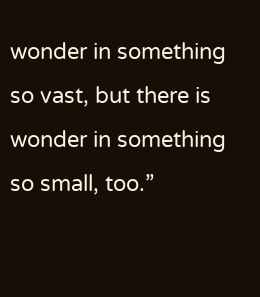wonder in something so vast, but there is wonder in something so small, too.”